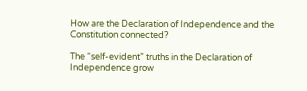How are the Declaration of Independence and the Constitution connected?

The “self-evident” truths in the Declaration of Independence grow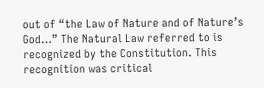out of “the Law of Nature and of Nature’s God…” The Natural Law referred to is recognized by the Constitution. This recognition was critical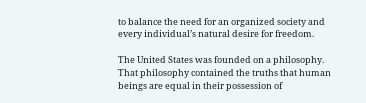to balance the need for an organized society and every individual’s natural desire for freedom.

The United States was founded on a philosophy. That philosophy contained the truths that human beings are equal in their possession of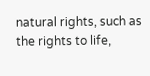natural rights, such as the rights to life,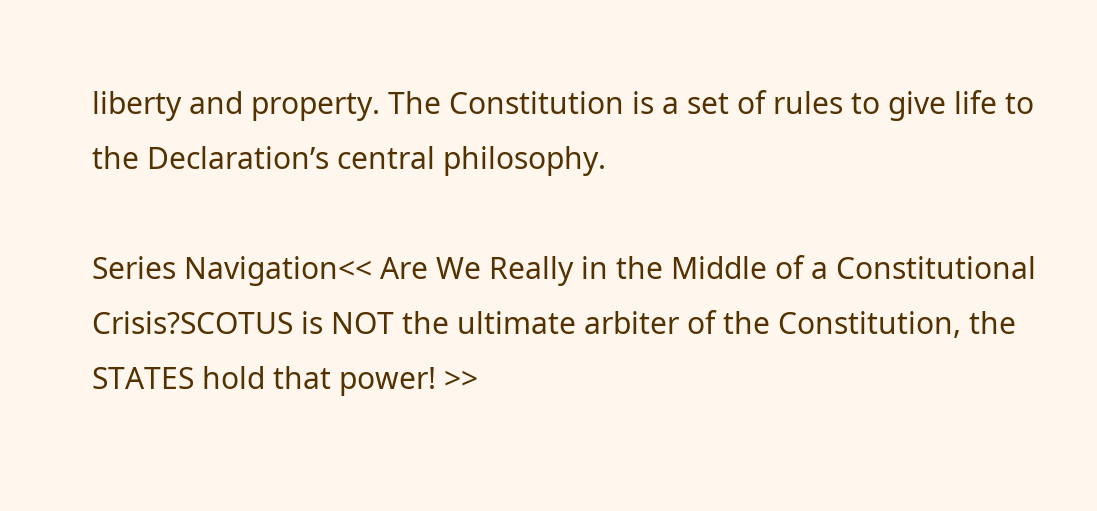liberty and property. The Constitution is a set of rules to give life to the Declaration’s central philosophy.

Series Navigation<< Are We Really in the Middle of a Constitutional Crisis?SCOTUS is NOT the ultimate arbiter of the Constitution, the STATES hold that power! >>